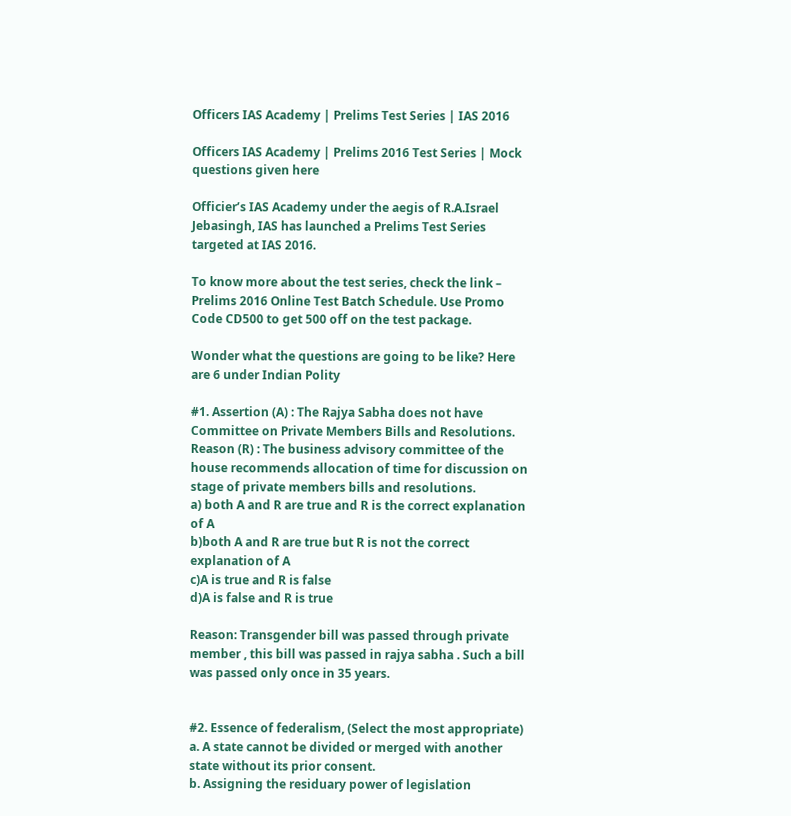Officers IAS Academy | Prelims Test Series | IAS 2016

Officers IAS Academy | Prelims 2016 Test Series | Mock questions given here

Officier’s IAS Academy under the aegis of R.A.Israel Jebasingh, IAS has launched a Prelims Test Series targeted at IAS 2016.

To know more about the test series, check the link – Prelims 2016 Online Test Batch Schedule. Use Promo Code CD500 to get 500 off on the test package.

Wonder what the questions are going to be like? Here are 6 under Indian Polity

#1. Assertion (A) : The Rajya Sabha does not have Committee on Private Members Bills and Resolutions.
Reason (R) : The business advisory committee of the house recommends allocation of time for discussion on stage of private members bills and resolutions.
a) both A and R are true and R is the correct explanation of A
b)both A and R are true but R is not the correct explanation of A
c)A is true and R is false
d)A is false and R is true

Reason: Transgender bill was passed through private member , this bill was passed in rajya sabha . Such a bill was passed only once in 35 years.


#2. Essence of federalism, (Select the most appropriate)
a. A state cannot be divided or merged with another state without its prior consent.
b. Assigning the residuary power of legislation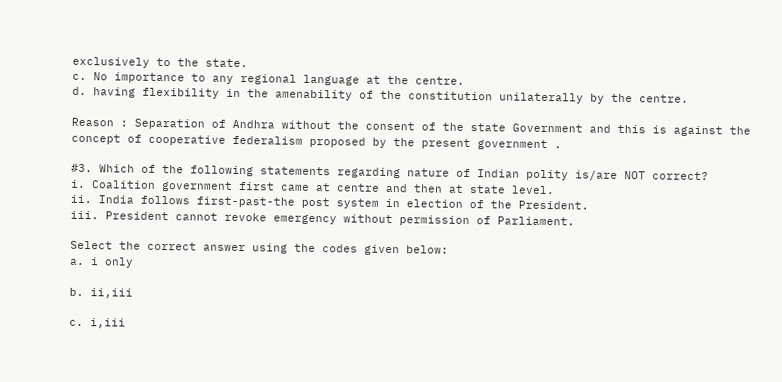exclusively to the state.
c. No importance to any regional language at the centre.
d. having flexibility in the amenability of the constitution unilaterally by the centre.

Reason : Separation of Andhra without the consent of the state Government and this is against the concept of cooperative federalism proposed by the present government .

#3. Which of the following statements regarding nature of Indian polity is/are NOT correct?
i. Coalition government first came at centre and then at state level.
ii. India follows first-past-the post system in election of the President.
iii. President cannot revoke emergency without permission of Parliament.

Select the correct answer using the codes given below:
a. i only

b. ii,iii

c. i,iii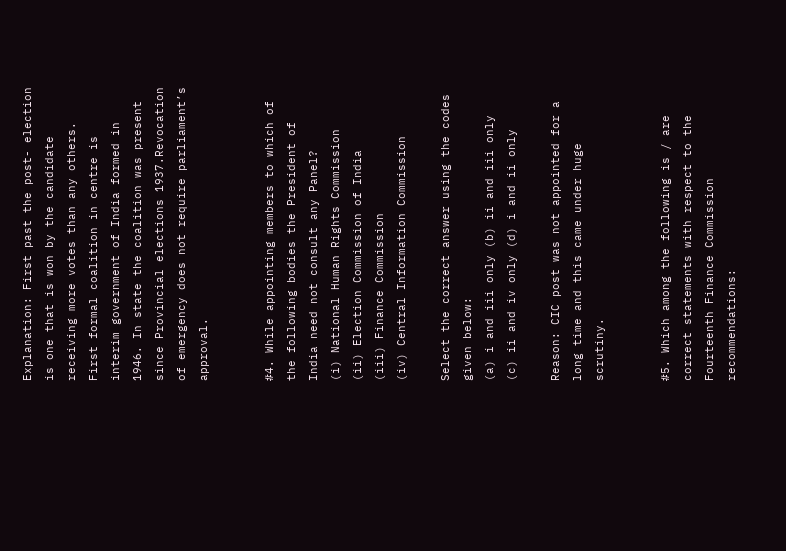Explanation: First past the post- election is one that is won by the candidate receiving more votes than any others. First formal coalition in centre is interim government of India formed in 1946. In state the coalition was present since Provincial elections 1937.Revocation of emergency does not require parliament’s approval.


#4. While appointing members to which of the following bodies the President of India need not consult any Panel?
(i) National Human Rights Commission
(ii) Election Commission of India
(iii) Finance Commission
(iv) Central Information Commission

Select the correct answer using the codes given below:
(a) i and iii only (b) ii and iii only
(c) ii and iv only (d) i and ii only

Reason: CIC post was not appointed for a long time and this came under huge scrutiny.


#5. Which among the following is / are correct statements with respect to the Fourteenth Finance Commission recommendations: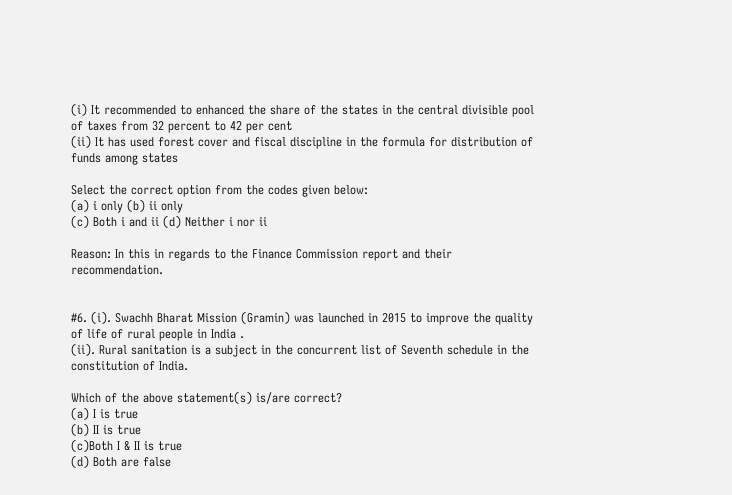(i) It recommended to enhanced the share of the states in the central divisible pool of taxes from 32 percent to 42 per cent
(ii) It has used forest cover and fiscal discipline in the formula for distribution of funds among states

Select the correct option from the codes given below:
(a) i only (b) ii only
(c) Both i and ii (d) Neither i nor ii

Reason: In this in regards to the Finance Commission report and their recommendation.


#6. (i). Swachh Bharat Mission (Gramin) was launched in 2015 to improve the quality of life of rural people in India .
(ii). Rural sanitation is a subject in the concurrent list of Seventh schedule in the constitution of India.

Which of the above statement(s) is/are correct?
(a) I is true
(b) II is true
(c)Both I & II is true
(d) Both are false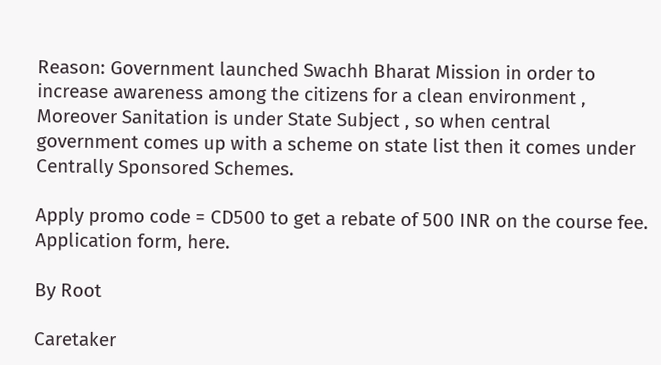Reason: Government launched Swachh Bharat Mission in order to increase awareness among the citizens for a clean environment , Moreover Sanitation is under State Subject , so when central government comes up with a scheme on state list then it comes under Centrally Sponsored Schemes.

Apply promo code = CD500 to get a rebate of 500 INR on the course fee. Application form, here.

By Root

Caretaker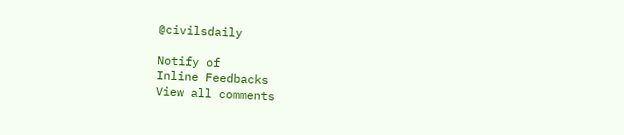@civilsdaily

Notify of
Inline Feedbacks
View all comments